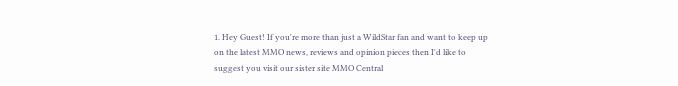1. Hey Guest! If you're more than just a WildStar fan and want to keep up on the latest MMO news, reviews and opinion pieces then I'd like to suggest you visit our sister site MMO Central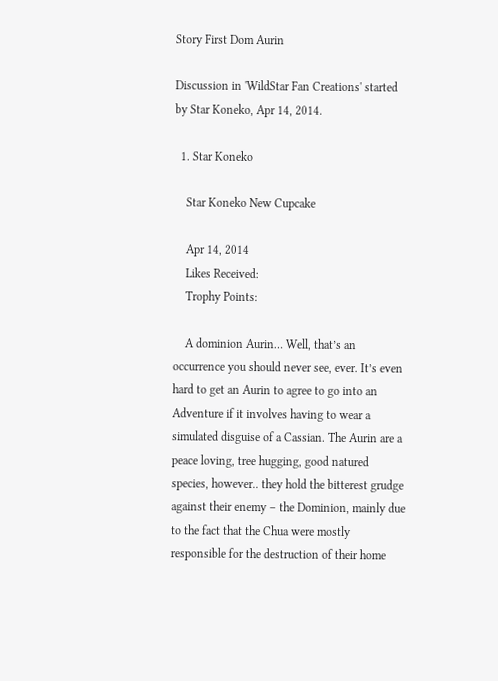Story First Dom Aurin

Discussion in 'WildStar Fan Creations' started by Star Koneko, Apr 14, 2014.

  1. Star Koneko

    Star Koneko New Cupcake

    Apr 14, 2014
    Likes Received:
    Trophy Points:

    A dominion Aurin… Well, that’s an occurrence you should never see, ever. It’s even hard to get an Aurin to agree to go into an Adventure if it involves having to wear a simulated disguise of a Cassian. The Aurin are a peace loving, tree hugging, good natured species, however.. they hold the bitterest grudge against their enemy – the Dominion, mainly due to the fact that the Chua were mostly responsible for the destruction of their home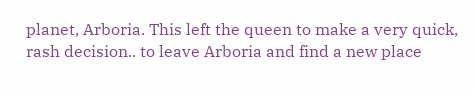planet, Arboria. This left the queen to make a very quick, rash decision.. to leave Arboria and find a new place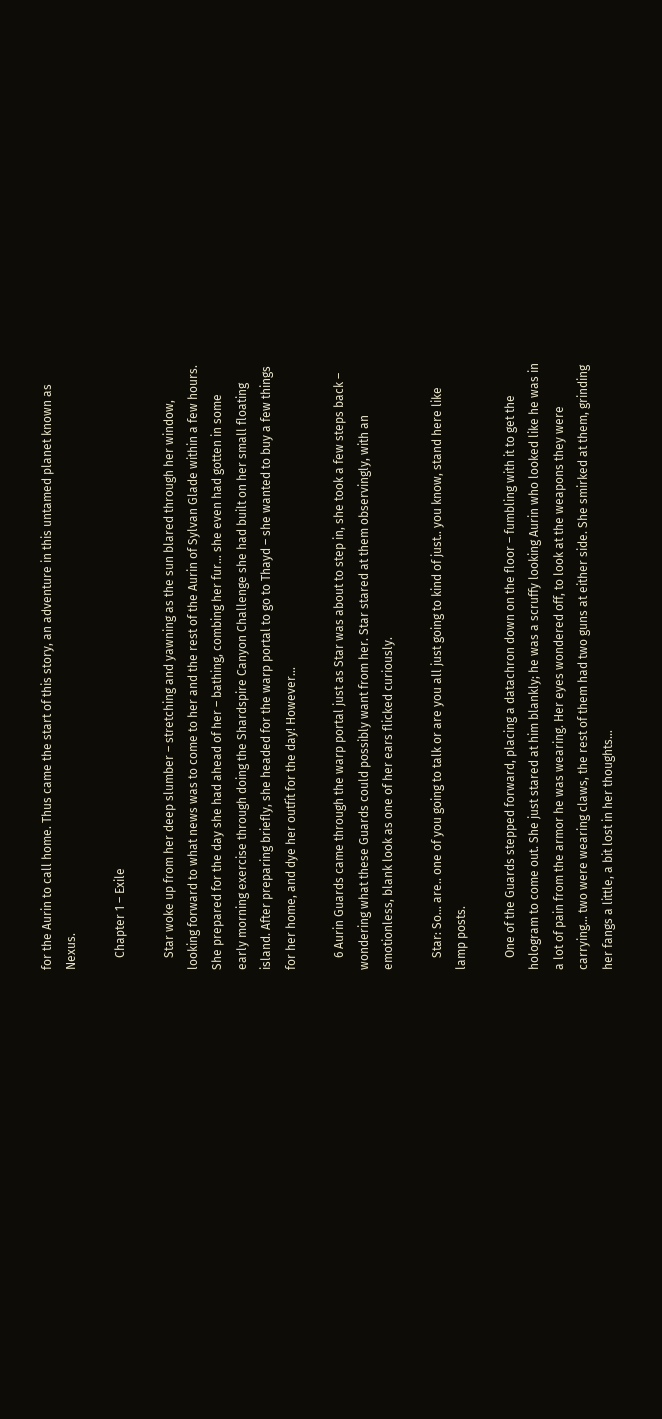for the Aurin to call home. Thus came the start of this story, an adventure in this untamed planet known as Nexus.

    Chapter 1 – Exile

    Star woke up from her deep slumber – stretching and yawning as the sun blared through her window, looking forward to what news was to come to her and the rest of the Aurin of Sylvan Glade within a few hours. She prepared for the day she had ahead of her – bathing, combing her fur… she even had gotten in some early morning exercise through doing the Shardspire Canyon Challenge she had built on her small floating island. After preparing briefly, she headed for the warp portal to go to Thayd – she wanted to buy a few things for her home, and dye her outfit for the day! However…

    6 Aurin Guards came through the warp portal just as Star was about to step in, she took a few steps back – wondering what these Guards could possibly want from her. Star stared at them observingly, with an emotionless, blank look as one of her ears flicked curiously.

    Star: So… are.. one of you going to talk or are you all just going to kind of just.. you know, stand here like lamp posts.

    One of the Guards stepped forward, placing a datachron down on the floor – fumbling with it to get the hologram to come out. She just stared at him blankly; he was a scruffy looking Aurin who looked like he was in a lot of pain from the armor he was wearing. Her eyes wondered off, to look at the weapons they were carrying… two were wearing claws, the rest of them had two guns at either side. She smirked at them, grinding her fangs a little, a bit lost in her thoughts…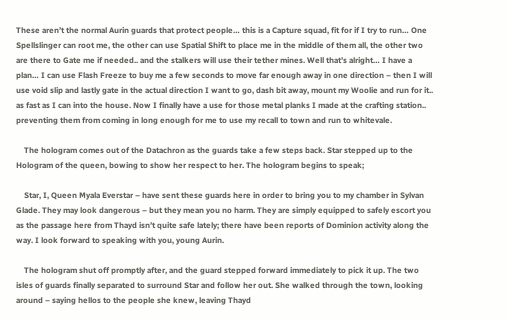These aren’t the normal Aurin guards that protect people… this is a Capture squad, fit for if I try to run… One Spellslinger can root me, the other can use Spatial Shift to place me in the middle of them all, the other two are there to Gate me if needed.. and the stalkers will use their tether mines. Well that’s alright… I have a plan… I can use Flash Freeze to buy me a few seconds to move far enough away in one direction – then I will use void slip and lastly gate in the actual direction I want to go, dash bit away, mount my Woolie and run for it.. as fast as I can into the house. Now I finally have a use for those metal planks I made at the crafting station.. preventing them from coming in long enough for me to use my recall to town and run to whitevale.

    The hologram comes out of the Datachron as the guards take a few steps back. Star stepped up to the Hologram of the queen, bowing to show her respect to her. The hologram begins to speak;

    Star, I, Queen Myala Everstar – have sent these guards here in order to bring you to my chamber in Sylvan Glade. They may look dangerous – but they mean you no harm. They are simply equipped to safely escort you as the passage here from Thayd isn’t quite safe lately; there have been reports of Dominion activity along the way. I look forward to speaking with you, young Aurin.

    The hologram shut off promptly after, and the guard stepped forward immediately to pick it up. The two isles of guards finally separated to surround Star and follow her out. She walked through the town, looking around – saying hellos to the people she knew, leaving Thayd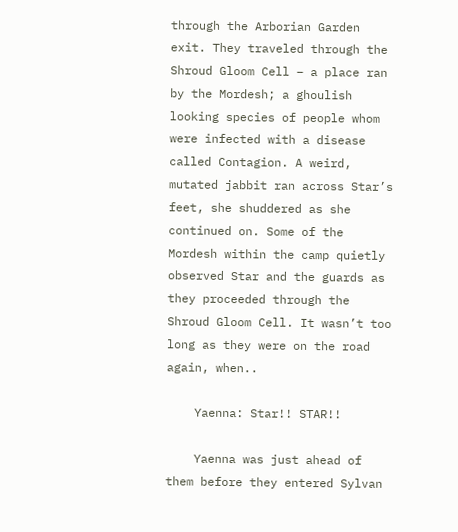through the Arborian Garden exit. They traveled through the Shroud Gloom Cell – a place ran by the Mordesh; a ghoulish looking species of people whom were infected with a disease called Contagion. A weird, mutated jabbit ran across Star’s feet, she shuddered as she continued on. Some of the Mordesh within the camp quietly observed Star and the guards as they proceeded through the Shroud Gloom Cell. It wasn’t too long as they were on the road again, when..

    Yaenna: Star!! STAR!!

    Yaenna was just ahead of them before they entered Sylvan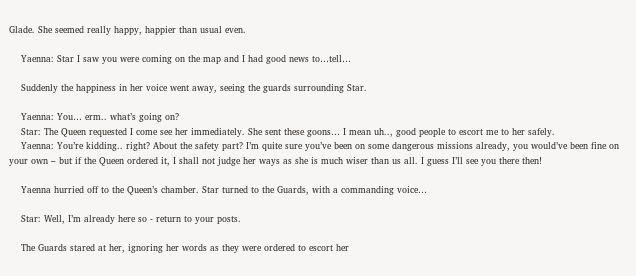Glade. She seemed really happy, happier than usual even.

    Yaenna: Star I saw you were coming on the map and I had good news to…tell…

    Suddenly the happiness in her voice went away, seeing the guards surrounding Star.

    Yaenna: You… erm.. what’s going on?
    Star: The Queen requested I come see her immediately. She sent these goons… I mean uh.., good people to escort me to her safely.
    Yaenna: You’re kidding.. right? About the safety part? I’m quite sure you’ve been on some dangerous missions already, you would’ve been fine on your own – but if the Queen ordered it, I shall not judge her ways as she is much wiser than us all. I guess I’ll see you there then!

    Yaenna hurried off to the Queen’s chamber. Star turned to the Guards, with a commanding voice…

    Star: Well, I’m already here so - return to your posts.

    The Guards stared at her, ignoring her words as they were ordered to escort her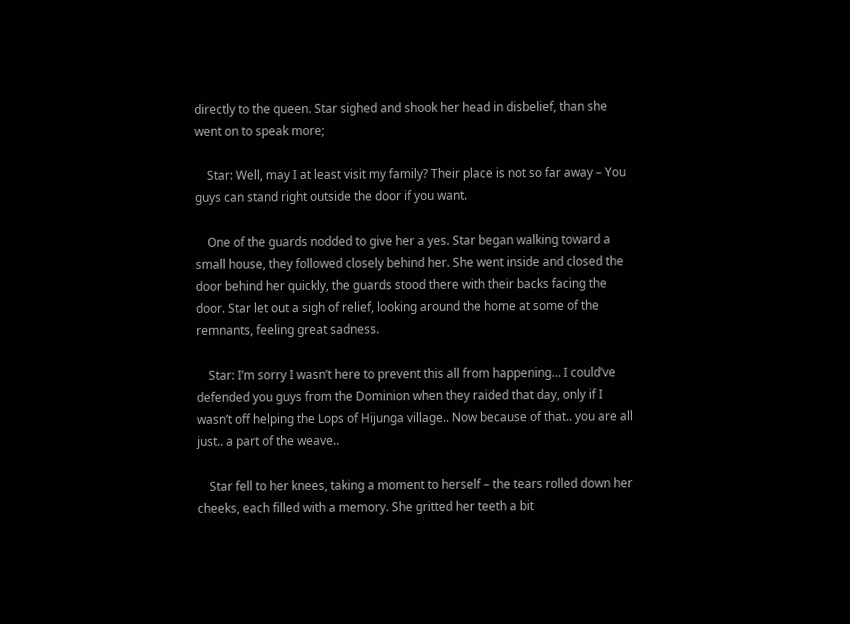directly to the queen. Star sighed and shook her head in disbelief, than she went on to speak more;

    Star: Well, may I at least visit my family? Their place is not so far away – You guys can stand right outside the door if you want.

    One of the guards nodded to give her a yes. Star began walking toward a small house, they followed closely behind her. She went inside and closed the door behind her quickly, the guards stood there with their backs facing the door. Star let out a sigh of relief, looking around the home at some of the remnants, feeling great sadness.

    Star: I’m sorry I wasn’t here to prevent this all from happening… I could’ve defended you guys from the Dominion when they raided that day, only if I wasn’t off helping the Lops of Hijunga village.. Now because of that.. you are all just.. a part of the weave..

    Star fell to her knees, taking a moment to herself – the tears rolled down her cheeks, each filled with a memory. She gritted her teeth a bit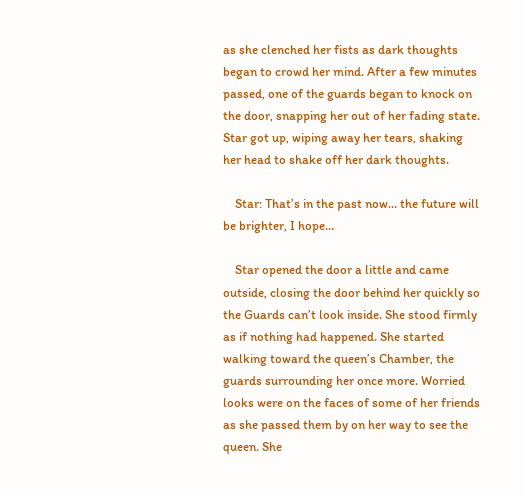as she clenched her fists as dark thoughts began to crowd her mind. After a few minutes passed, one of the guards began to knock on the door, snapping her out of her fading state. Star got up, wiping away her tears, shaking her head to shake off her dark thoughts.

    Star: That’s in the past now… the future will be brighter, I hope…

    Star opened the door a little and came outside, closing the door behind her quickly so the Guards can’t look inside. She stood firmly as if nothing had happened. She started walking toward the queen’s Chamber, the guards surrounding her once more. Worried looks were on the faces of some of her friends as she passed them by on her way to see the queen. She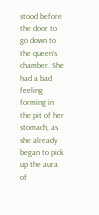stood before the door to go down to the queen’s chamber. She had a bad feeling forming in the pit of her stomach, as she already began to pick up the aura of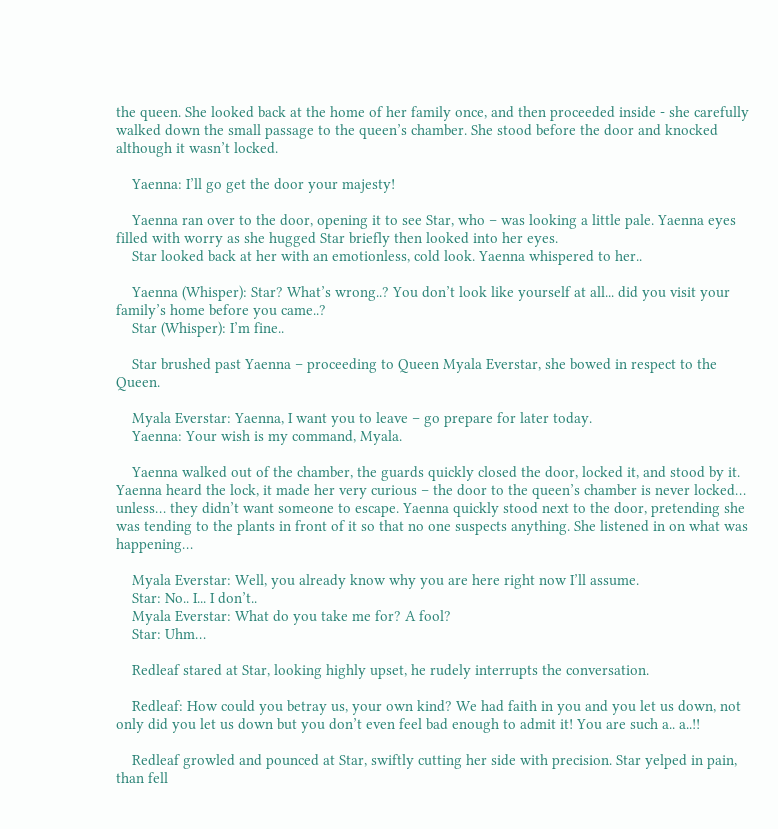the queen. She looked back at the home of her family once, and then proceeded inside - she carefully walked down the small passage to the queen’s chamber. She stood before the door and knocked although it wasn’t locked.

    Yaenna: I’ll go get the door your majesty!

    Yaenna ran over to the door, opening it to see Star, who – was looking a little pale. Yaenna eyes filled with worry as she hugged Star briefly then looked into her eyes.
    Star looked back at her with an emotionless, cold look. Yaenna whispered to her..

    Yaenna (Whisper): Star? What’s wrong..? You don’t look like yourself at all... did you visit your family’s home before you came..?
    Star (Whisper): I’m fine..

    Star brushed past Yaenna – proceeding to Queen Myala Everstar, she bowed in respect to the Queen.

    Myala Everstar: Yaenna, I want you to leave – go prepare for later today.
    Yaenna: Your wish is my command, Myala.

    Yaenna walked out of the chamber, the guards quickly closed the door, locked it, and stood by it. Yaenna heard the lock, it made her very curious – the door to the queen’s chamber is never locked… unless… they didn’t want someone to escape. Yaenna quickly stood next to the door, pretending she was tending to the plants in front of it so that no one suspects anything. She listened in on what was happening…

    Myala Everstar: Well, you already know why you are here right now I’ll assume.
    Star: No.. I... I don’t..
    Myala Everstar: What do you take me for? A fool?
    Star: Uhm…

    Redleaf stared at Star, looking highly upset, he rudely interrupts the conversation.

    Redleaf: How could you betray us, your own kind? We had faith in you and you let us down, not only did you let us down but you don’t even feel bad enough to admit it! You are such a.. a..!!

    Redleaf growled and pounced at Star, swiftly cutting her side with precision. Star yelped in pain, than fell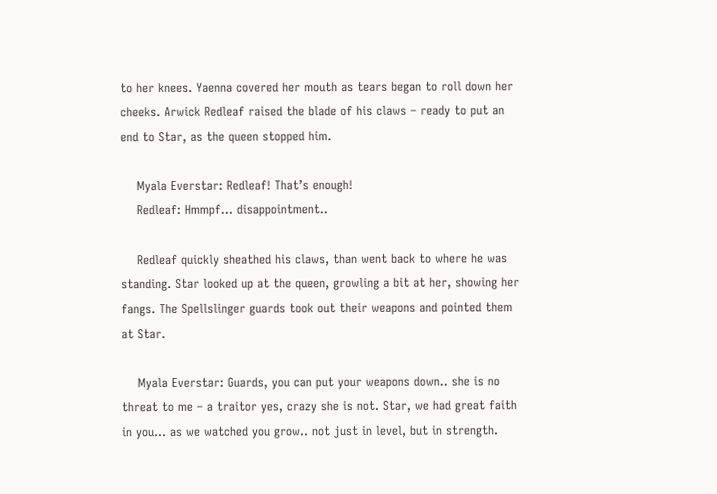to her knees. Yaenna covered her mouth as tears began to roll down her cheeks. Arwick Redleaf raised the blade of his claws – ready to put an end to Star, as the queen stopped him.

    Myala Everstar: Redleaf! That’s enough!
    Redleaf: Hmmpf… disappointment..

    Redleaf quickly sheathed his claws, than went back to where he was standing. Star looked up at the queen, growling a bit at her, showing her fangs. The Spellslinger guards took out their weapons and pointed them at Star.

    Myala Everstar: Guards, you can put your weapons down.. she is no threat to me – a traitor yes, crazy she is not. Star, we had great faith in you… as we watched you grow.. not just in level, but in strength.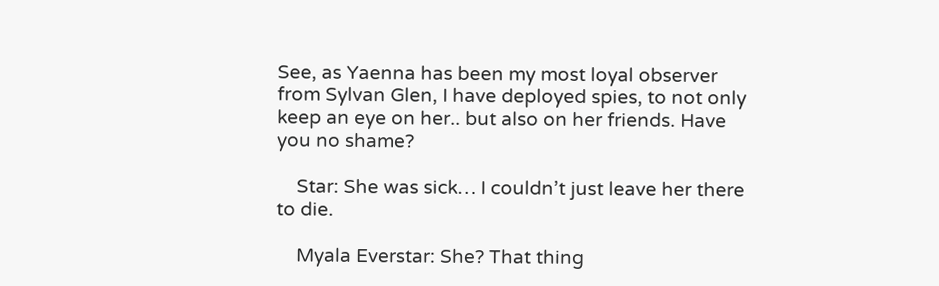See, as Yaenna has been my most loyal observer from Sylvan Glen, I have deployed spies, to not only keep an eye on her.. but also on her friends. Have you no shame?

    Star: She was sick… I couldn’t just leave her there to die.

    Myala Everstar: She? That thing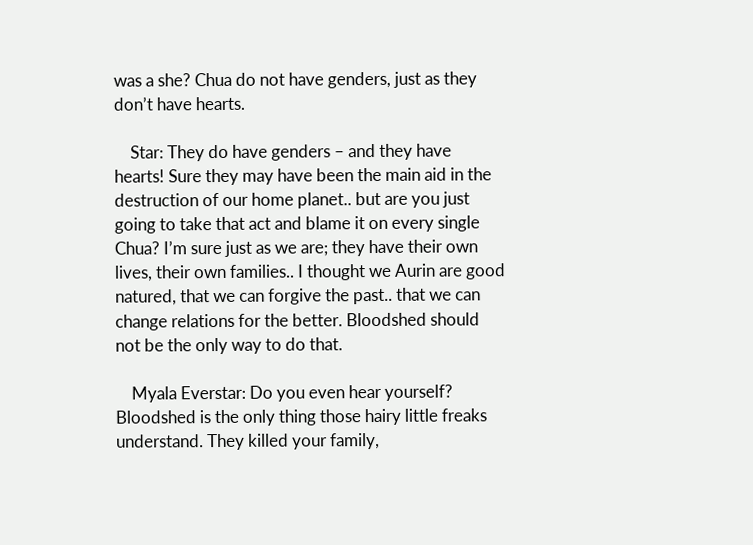was a she? Chua do not have genders, just as they don’t have hearts.

    Star: They do have genders – and they have hearts! Sure they may have been the main aid in the destruction of our home planet.. but are you just going to take that act and blame it on every single Chua? I’m sure just as we are; they have their own lives, their own families.. I thought we Aurin are good natured, that we can forgive the past.. that we can change relations for the better. Bloodshed should not be the only way to do that.

    Myala Everstar: Do you even hear yourself? Bloodshed is the only thing those hairy little freaks understand. They killed your family,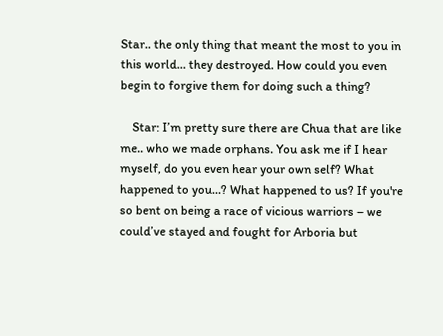Star.. the only thing that meant the most to you in this world… they destroyed. How could you even begin to forgive them for doing such a thing?

    Star: I’m pretty sure there are Chua that are like me.. who we made orphans. You ask me if I hear myself, do you even hear your own self? What happened to you…? What happened to us? If you're so bent on being a race of vicious warriors – we could’ve stayed and fought for Arboria but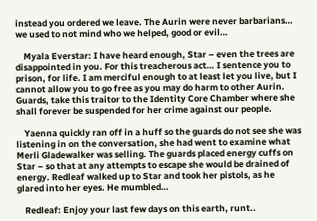instead you ordered we leave. The Aurin were never barbarians… we used to not mind who we helped, good or evil…

    Myala Everstar: I have heard enough, Star – even the trees are disappointed in you. For this treacherous act… I sentence you to prison, for life. I am merciful enough to at least let you live, but I cannot allow you to go free as you may do harm to other Aurin. Guards, take this traitor to the Identity Core Chamber where she shall forever be suspended for her crime against our people.

    Yaenna quickly ran off in a huff so the guards do not see she was listening in on the conversation, she had went to examine what Merli Gladewalker was selling. The guards placed energy cuffs on Star – so that at any attempts to escape she would be drained of energy. Redleaf walked up to Star and took her pistols, as he glared into her eyes. He mumbled…

    Redleaf: Enjoy your last few days on this earth, runt..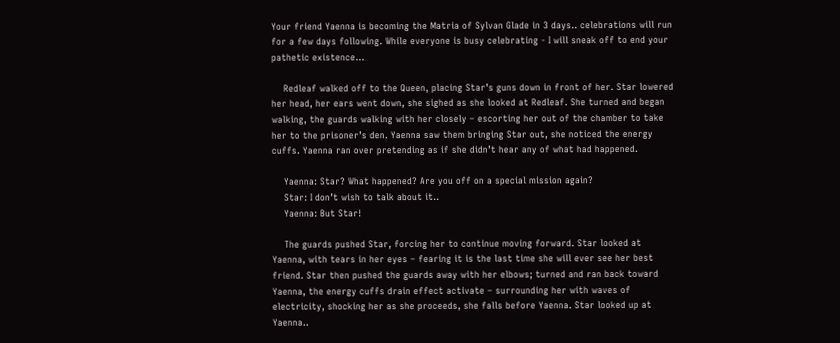Your friend Yaenna is becoming the Matria of Sylvan Glade in 3 days.. celebrations will run for a few days following. While everyone is busy celebrating - I will sneak off to end your pathetic existence…

    Redleaf walked off to the Queen, placing Star’s guns down in front of her. Star lowered her head, her ears went down, she sighed as she looked at Redleaf. She turned and began walking, the guards walking with her closely – escorting her out of the chamber to take her to the prisoner’s den. Yaenna saw them bringing Star out, she noticed the energy cuffs. Yaenna ran over pretending as if she didn’t hear any of what had happened.

    Yaenna: Star? What happened? Are you off on a special mission again?
    Star: I don’t wish to talk about it..
    Yaenna: But Star!

    The guards pushed Star, forcing her to continue moving forward. Star looked at Yaenna, with tears in her eyes – fearing it is the last time she will ever see her best friend. Star then pushed the guards away with her elbows; turned and ran back toward Yaenna, the energy cuffs drain effect activate – surrounding her with waves of electricity, shocking her as she proceeds, she falls before Yaenna. Star looked up at Yaenna..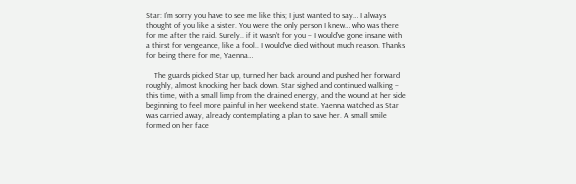Star: I’m sorry you have to see me like this; I just wanted to say… I always thought of you like a sister. You were the only person I knew… who was there for me after the raid. Surely.. if it wasn’t for you – I would’ve gone insane with a thirst for vengeance, like a fool.. I would’ve died without much reason. Thanks for being there for me, Yaenna…

    The guards picked Star up, turned her back around and pushed her forward roughly, almost knocking her back down. Star sighed and continued walking – this time, with a small limp from the drained energy, and the wound at her side beginning to feel more painful in her weekend state. Yaenna watched as Star was carried away, already contemplating a plan to save her. A small smile formed on her face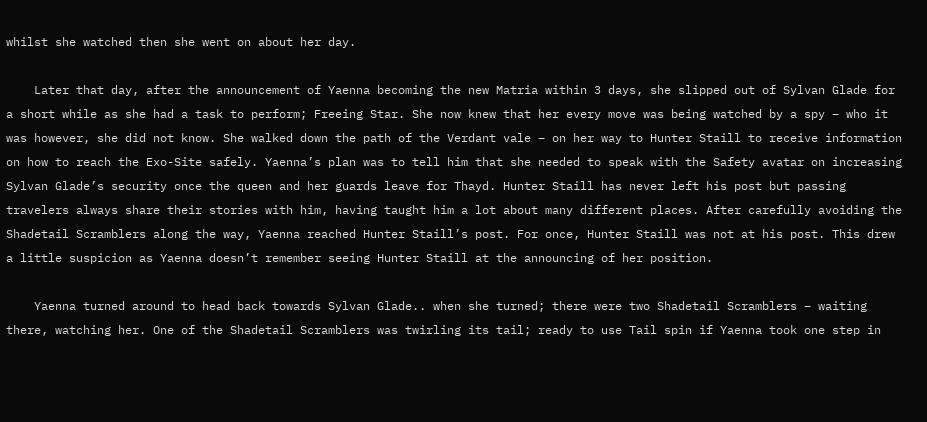whilst she watched then she went on about her day.

    Later that day, after the announcement of Yaenna becoming the new Matria within 3 days, she slipped out of Sylvan Glade for a short while as she had a task to perform; Freeing Star. She now knew that her every move was being watched by a spy – who it was however, she did not know. She walked down the path of the Verdant vale – on her way to Hunter Staill to receive information on how to reach the Exo-Site safely. Yaenna’s plan was to tell him that she needed to speak with the Safety avatar on increasing Sylvan Glade’s security once the queen and her guards leave for Thayd. Hunter Staill has never left his post but passing travelers always share their stories with him, having taught him a lot about many different places. After carefully avoiding the Shadetail Scramblers along the way, Yaenna reached Hunter Staill’s post. For once, Hunter Staill was not at his post. This drew a little suspicion as Yaenna doesn’t remember seeing Hunter Staill at the announcing of her position.

    Yaenna turned around to head back towards Sylvan Glade.. when she turned; there were two Shadetail Scramblers – waiting there, watching her. One of the Shadetail Scramblers was twirling its tail; ready to use Tail spin if Yaenna took one step in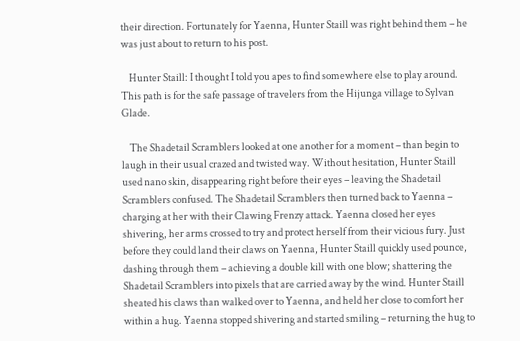their direction. Fortunately for Yaenna, Hunter Staill was right behind them – he was just about to return to his post.

    Hunter Staill: I thought I told you apes to find somewhere else to play around. This path is for the safe passage of travelers from the Hijunga village to Sylvan Glade.

    The Shadetail Scramblers looked at one another for a moment – than begin to laugh in their usual crazed and twisted way. Without hesitation, Hunter Staill used nano skin, disappearing right before their eyes – leaving the Shadetail Scramblers confused. The Shadetail Scramblers then turned back to Yaenna – charging at her with their Clawing Frenzy attack. Yaenna closed her eyes shivering, her arms crossed to try and protect herself from their vicious fury. Just before they could land their claws on Yaenna, Hunter Staill quickly used pounce, dashing through them – achieving a double kill with one blow; shattering the Shadetail Scramblers into pixels that are carried away by the wind. Hunter Staill sheated his claws than walked over to Yaenna, and held her close to comfort her within a hug. Yaenna stopped shivering and started smiling – returning the hug to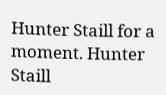Hunter Staill for a moment. Hunter Staill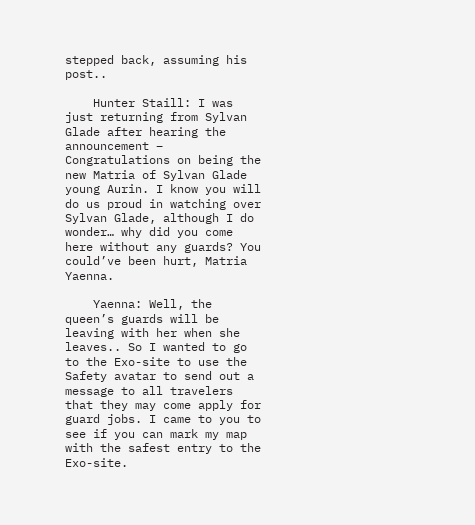stepped back, assuming his post..

    Hunter Staill: I was just returning from Sylvan Glade after hearing the announcement – Congratulations on being the new Matria of Sylvan Glade young Aurin. I know you will do us proud in watching over Sylvan Glade, although I do wonder… why did you come here without any guards? You could’ve been hurt, Matria Yaenna.

    Yaenna: Well, the queen’s guards will be leaving with her when she leaves.. So I wanted to go to the Exo-site to use the Safety avatar to send out a message to all travelers that they may come apply for guard jobs. I came to you to see if you can mark my map with the safest entry to the Exo-site.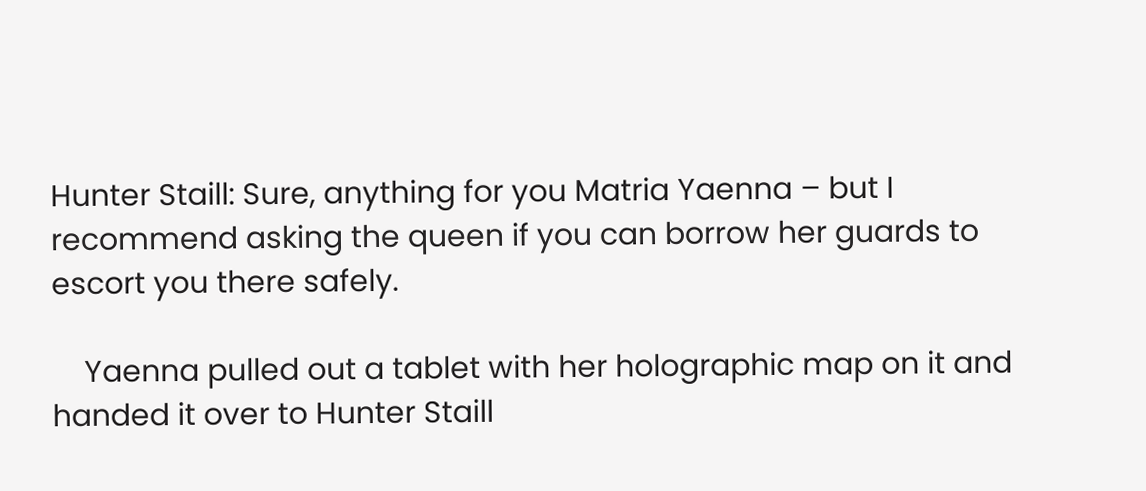Hunter Staill: Sure, anything for you Matria Yaenna – but I recommend asking the queen if you can borrow her guards to escort you there safely.

    Yaenna pulled out a tablet with her holographic map on it and handed it over to Hunter Staill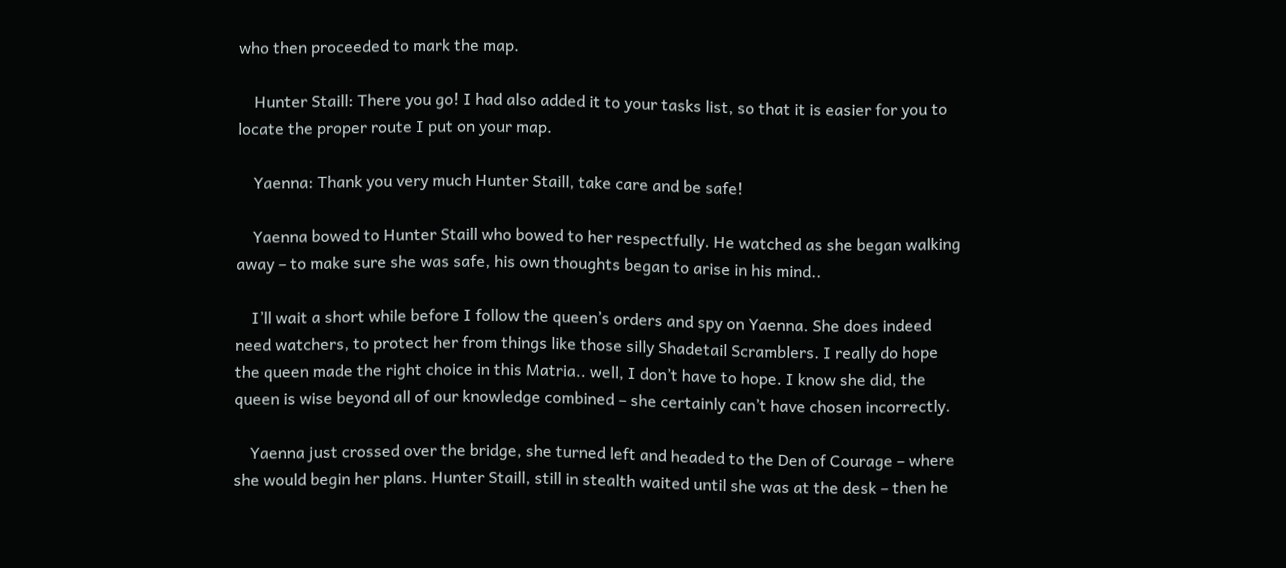who then proceeded to mark the map.

    Hunter Staill: There you go! I had also added it to your tasks list, so that it is easier for you to locate the proper route I put on your map.

    Yaenna: Thank you very much Hunter Staill, take care and be safe!

    Yaenna bowed to Hunter Staill who bowed to her respectfully. He watched as she began walking away – to make sure she was safe, his own thoughts began to arise in his mind..

    I’ll wait a short while before I follow the queen’s orders and spy on Yaenna. She does indeed need watchers, to protect her from things like those silly Shadetail Scramblers. I really do hope the queen made the right choice in this Matria.. well, I don’t have to hope. I know she did, the queen is wise beyond all of our knowledge combined – she certainly can’t have chosen incorrectly.

    Yaenna just crossed over the bridge, she turned left and headed to the Den of Courage – where she would begin her plans. Hunter Staill, still in stealth waited until she was at the desk – then he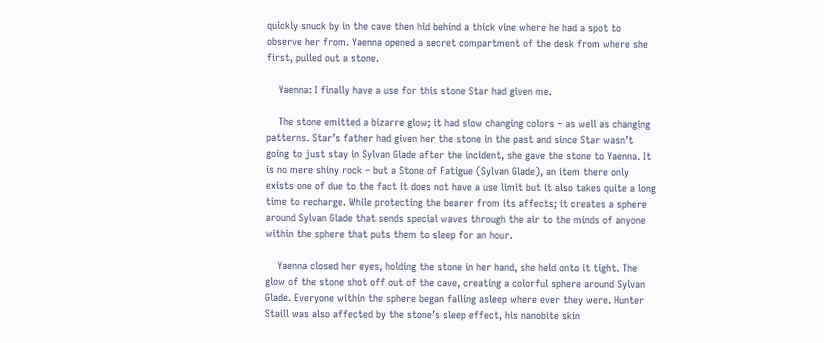quickly snuck by in the cave then hid behind a thick vine where he had a spot to observe her from. Yaenna opened a secret compartment of the desk from where she first, pulled out a stone.

    Yaenna: I finally have a use for this stone Star had given me.

    The stone emitted a bizarre glow; it had slow changing colors – as well as changing patterns. Star’s father had given her the stone in the past and since Star wasn’t going to just stay in Sylvan Glade after the incident, she gave the stone to Yaenna. It is no mere shiny rock – but a Stone of Fatigue (Sylvan Glade), an item there only exists one of due to the fact it does not have a use limit but it also takes quite a long time to recharge. While protecting the bearer from its affects; it creates a sphere around Sylvan Glade that sends special waves through the air to the minds of anyone within the sphere that puts them to sleep for an hour.

    Yaenna closed her eyes, holding the stone in her hand, she held onto it tight. The glow of the stone shot off out of the cave, creating a colorful sphere around Sylvan Glade. Everyone within the sphere began falling asleep where ever they were. Hunter Staill was also affected by the stone’s sleep effect, his nanobite skin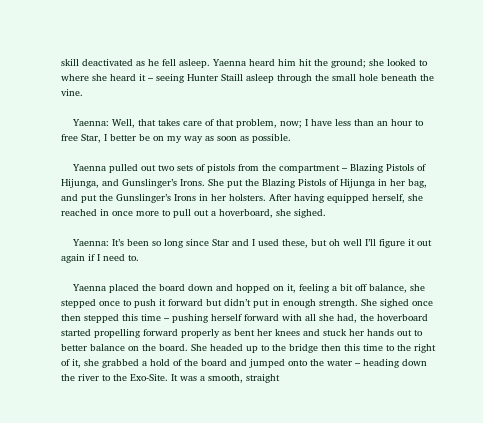skill deactivated as he fell asleep. Yaenna heard him hit the ground; she looked to where she heard it – seeing Hunter Staill asleep through the small hole beneath the vine.

    Yaenna: Well, that takes care of that problem, now; I have less than an hour to free Star, I better be on my way as soon as possible.

    Yaenna pulled out two sets of pistols from the compartment – Blazing Pistols of Hijunga, and Gunslinger’s Irons. She put the Blazing Pistols of Hijunga in her bag, and put the Gunslinger’s Irons in her holsters. After having equipped herself, she reached in once more to pull out a hoverboard, she sighed.

    Yaenna: It’s been so long since Star and I used these, but oh well I’ll figure it out again if I need to.

    Yaenna placed the board down and hopped on it, feeling a bit off balance, she stepped once to push it forward but didn’t put in enough strength. She sighed once then stepped this time – pushing herself forward with all she had, the hoverboard started propelling forward properly as bent her knees and stuck her hands out to better balance on the board. She headed up to the bridge then this time to the right of it, she grabbed a hold of the board and jumped onto the water – heading down the river to the Exo-Site. It was a smooth, straight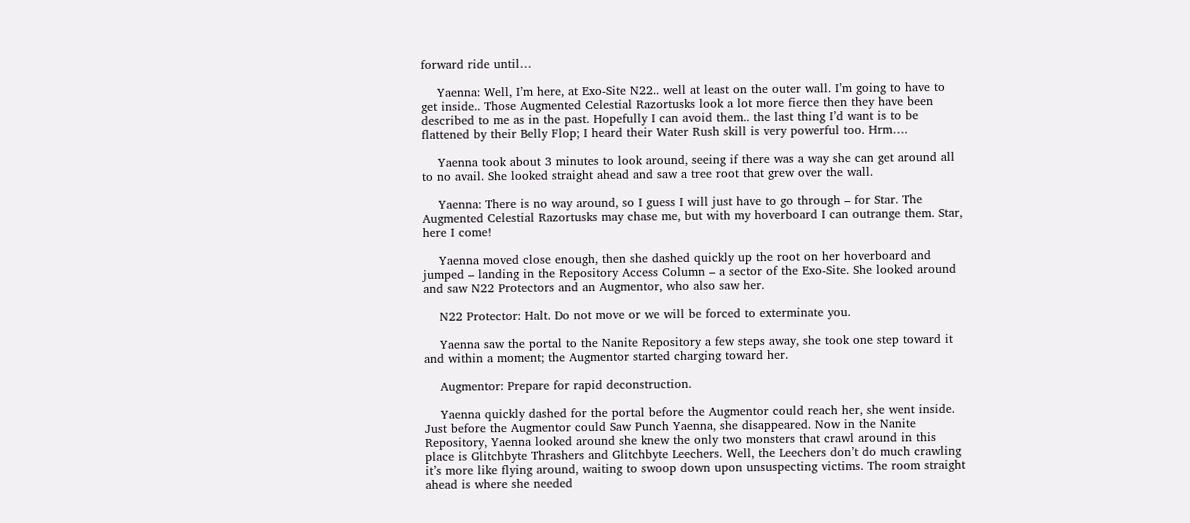forward ride until…

    Yaenna: Well, I’m here, at Exo-Site N22.. well at least on the outer wall. I’m going to have to get inside.. Those Augmented Celestial Razortusks look a lot more fierce then they have been described to me as in the past. Hopefully I can avoid them.. the last thing I’d want is to be flattened by their Belly Flop; I heard their Water Rush skill is very powerful too. Hrm….

    Yaenna took about 3 minutes to look around, seeing if there was a way she can get around all to no avail. She looked straight ahead and saw a tree root that grew over the wall.

    Yaenna: There is no way around, so I guess I will just have to go through – for Star. The Augmented Celestial Razortusks may chase me, but with my hoverboard I can outrange them. Star, here I come!

    Yaenna moved close enough, then she dashed quickly up the root on her hoverboard and jumped – landing in the Repository Access Column – a sector of the Exo-Site. She looked around and saw N22 Protectors and an Augmentor, who also saw her.

    N22 Protector: Halt. Do not move or we will be forced to exterminate you.

    Yaenna saw the portal to the Nanite Repository a few steps away, she took one step toward it and within a moment; the Augmentor started charging toward her.

    Augmentor: Prepare for rapid deconstruction.

    Yaenna quickly dashed for the portal before the Augmentor could reach her, she went inside. Just before the Augmentor could Saw Punch Yaenna, she disappeared. Now in the Nanite Repository, Yaenna looked around she knew the only two monsters that crawl around in this place is Glitchbyte Thrashers and Glitchbyte Leechers. Well, the Leechers don’t do much crawling it’s more like flying around, waiting to swoop down upon unsuspecting victims. The room straight ahead is where she needed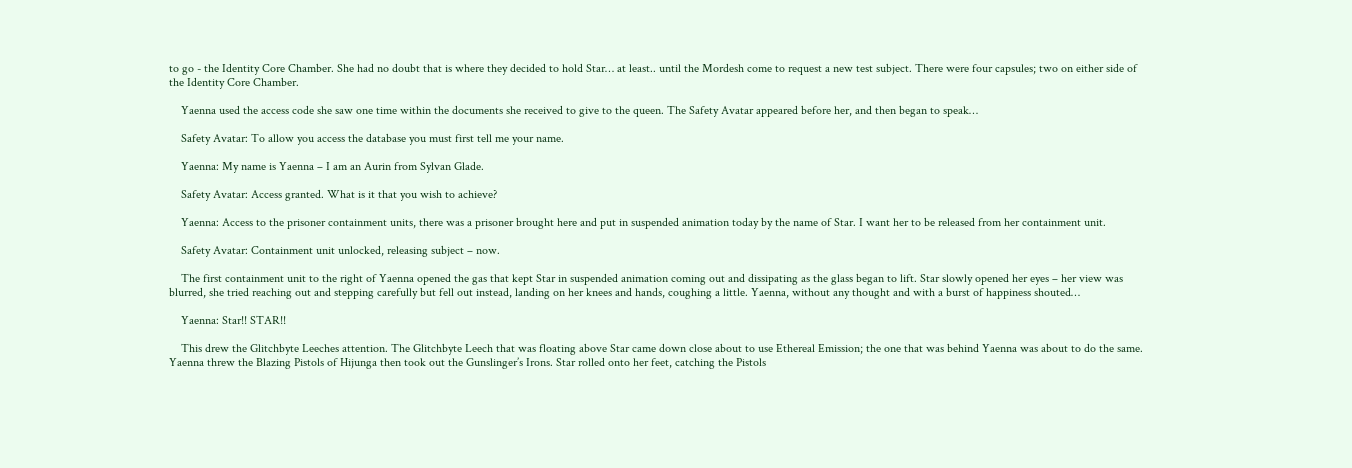to go - the Identity Core Chamber. She had no doubt that is where they decided to hold Star… at least.. until the Mordesh come to request a new test subject. There were four capsules; two on either side of the Identity Core Chamber.

    Yaenna used the access code she saw one time within the documents she received to give to the queen. The Safety Avatar appeared before her, and then began to speak…

    Safety Avatar: To allow you access the database you must first tell me your name.

    Yaenna: My name is Yaenna – I am an Aurin from Sylvan Glade.

    Safety Avatar: Access granted. What is it that you wish to achieve?

    Yaenna: Access to the prisoner containment units, there was a prisoner brought here and put in suspended animation today by the name of Star. I want her to be released from her containment unit.

    Safety Avatar: Containment unit unlocked, releasing subject – now.

    The first containment unit to the right of Yaenna opened the gas that kept Star in suspended animation coming out and dissipating as the glass began to lift. Star slowly opened her eyes – her view was blurred, she tried reaching out and stepping carefully but fell out instead, landing on her knees and hands, coughing a little. Yaenna, without any thought and with a burst of happiness shouted…

    Yaenna: Star!! STAR!!

    This drew the Glitchbyte Leeches attention. The Glitchbyte Leech that was floating above Star came down close about to use Ethereal Emission; the one that was behind Yaenna was about to do the same. Yaenna threw the Blazing Pistols of Hijunga then took out the Gunslinger’s Irons. Star rolled onto her feet, catching the Pistols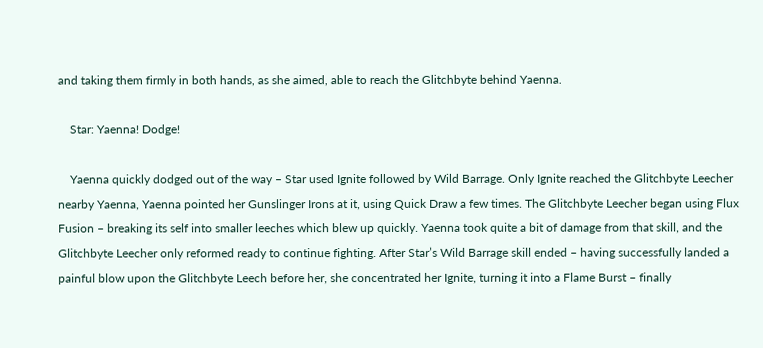and taking them firmly in both hands, as she aimed, able to reach the Glitchbyte behind Yaenna.

    Star: Yaenna! Dodge!

    Yaenna quickly dodged out of the way – Star used Ignite followed by Wild Barrage. Only Ignite reached the Glitchbyte Leecher nearby Yaenna, Yaenna pointed her Gunslinger Irons at it, using Quick Draw a few times. The Glitchbyte Leecher began using Flux Fusion – breaking its self into smaller leeches which blew up quickly. Yaenna took quite a bit of damage from that skill, and the Glitchbyte Leecher only reformed ready to continue fighting. After Star’s Wild Barrage skill ended – having successfully landed a painful blow upon the Glitchbyte Leech before her, she concentrated her Ignite, turning it into a Flame Burst – finally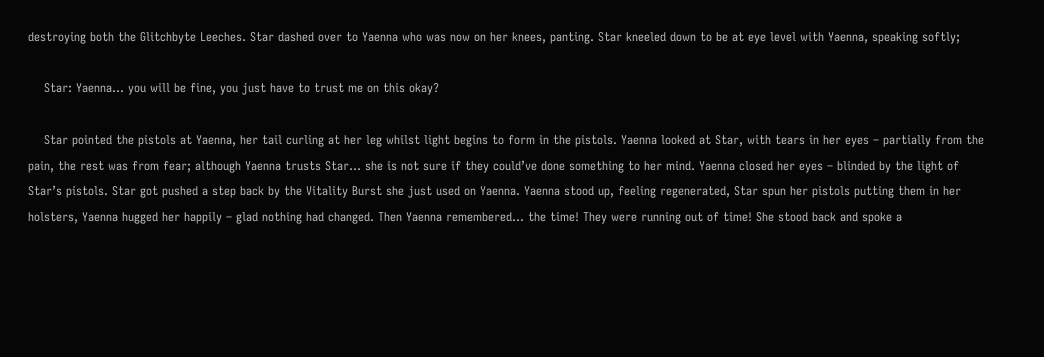destroying both the Glitchbyte Leeches. Star dashed over to Yaenna who was now on her knees, panting. Star kneeled down to be at eye level with Yaenna, speaking softly;

    Star: Yaenna… you will be fine, you just have to trust me on this okay?

    Star pointed the pistols at Yaenna, her tail curling at her leg whilst light begins to form in the pistols. Yaenna looked at Star, with tears in her eyes – partially from the pain, the rest was from fear; although Yaenna trusts Star… she is not sure if they could’ve done something to her mind. Yaenna closed her eyes – blinded by the light of Star’s pistols. Star got pushed a step back by the Vitality Burst she just used on Yaenna. Yaenna stood up, feeling regenerated, Star spun her pistols putting them in her holsters, Yaenna hugged her happily – glad nothing had changed. Then Yaenna remembered… the time! They were running out of time! She stood back and spoke a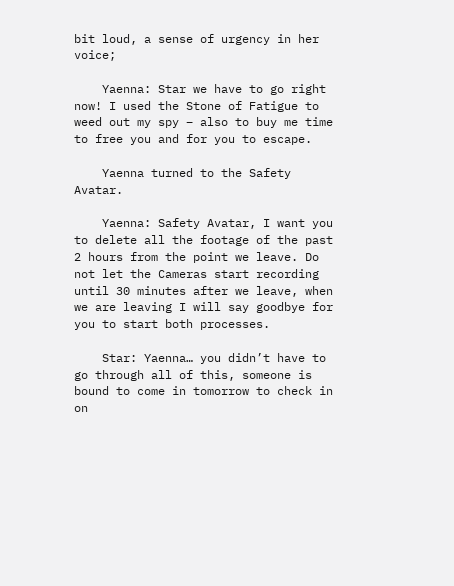bit loud, a sense of urgency in her voice;

    Yaenna: Star we have to go right now! I used the Stone of Fatigue to weed out my spy – also to buy me time to free you and for you to escape.

    Yaenna turned to the Safety Avatar.

    Yaenna: Safety Avatar, I want you to delete all the footage of the past 2 hours from the point we leave. Do not let the Cameras start recording until 30 minutes after we leave, when we are leaving I will say goodbye for you to start both processes.

    Star: Yaenna… you didn’t have to go through all of this, someone is bound to come in tomorrow to check in on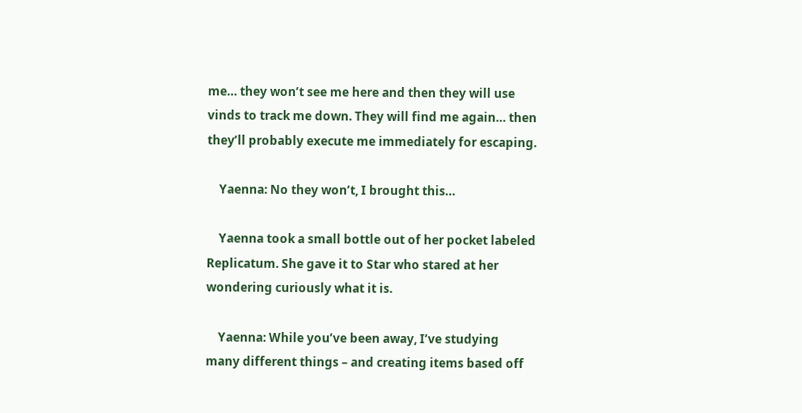me… they won’t see me here and then they will use vinds to track me down. They will find me again… then they’ll probably execute me immediately for escaping.

    Yaenna: No they won’t, I brought this…

    Yaenna took a small bottle out of her pocket labeled Replicatum. She gave it to Star who stared at her wondering curiously what it is.

    Yaenna: While you’ve been away, I’ve studying many different things – and creating items based off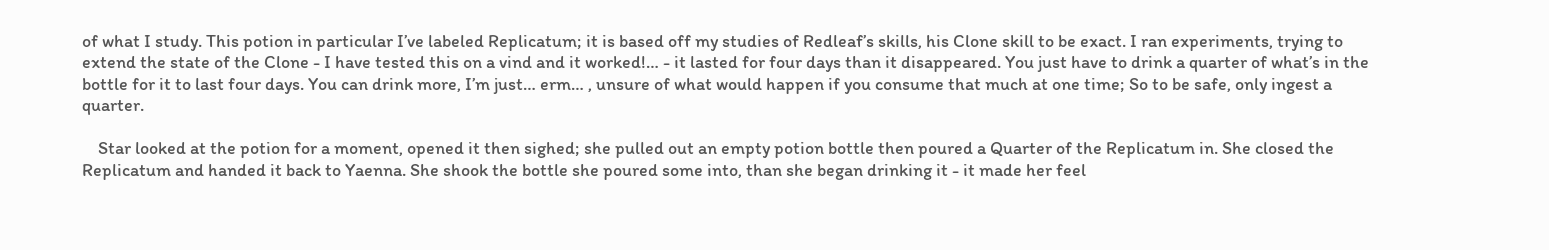of what I study. This potion in particular I’ve labeled Replicatum; it is based off my studies of Redleaf’s skills, his Clone skill to be exact. I ran experiments, trying to extend the state of the Clone - I have tested this on a vind and it worked!… - it lasted for four days than it disappeared. You just have to drink a quarter of what’s in the bottle for it to last four days. You can drink more, I’m just… erm… , unsure of what would happen if you consume that much at one time; So to be safe, only ingest a quarter.

    Star looked at the potion for a moment, opened it then sighed; she pulled out an empty potion bottle then poured a Quarter of the Replicatum in. She closed the Replicatum and handed it back to Yaenna. She shook the bottle she poured some into, than she began drinking it - it made her feel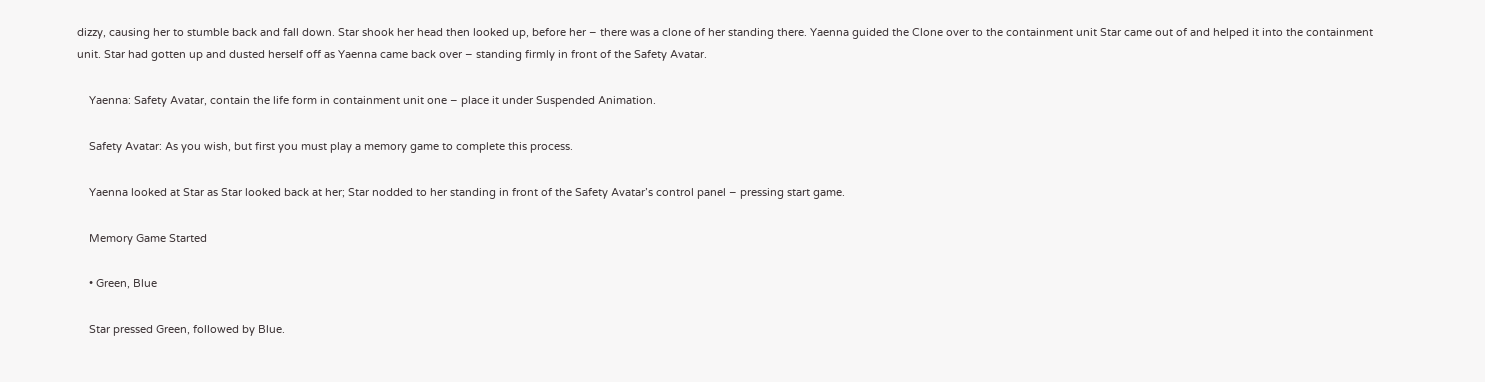dizzy, causing her to stumble back and fall down. Star shook her head then looked up, before her – there was a clone of her standing there. Yaenna guided the Clone over to the containment unit Star came out of and helped it into the containment unit. Star had gotten up and dusted herself off as Yaenna came back over – standing firmly in front of the Safety Avatar.

    Yaenna: Safety Avatar, contain the life form in containment unit one – place it under Suspended Animation.

    Safety Avatar: As you wish, but first you must play a memory game to complete this process.

    Yaenna looked at Star as Star looked back at her; Star nodded to her standing in front of the Safety Avatar’s control panel – pressing start game.

    Memory Game Started

    • Green, Blue

    Star pressed Green, followed by Blue.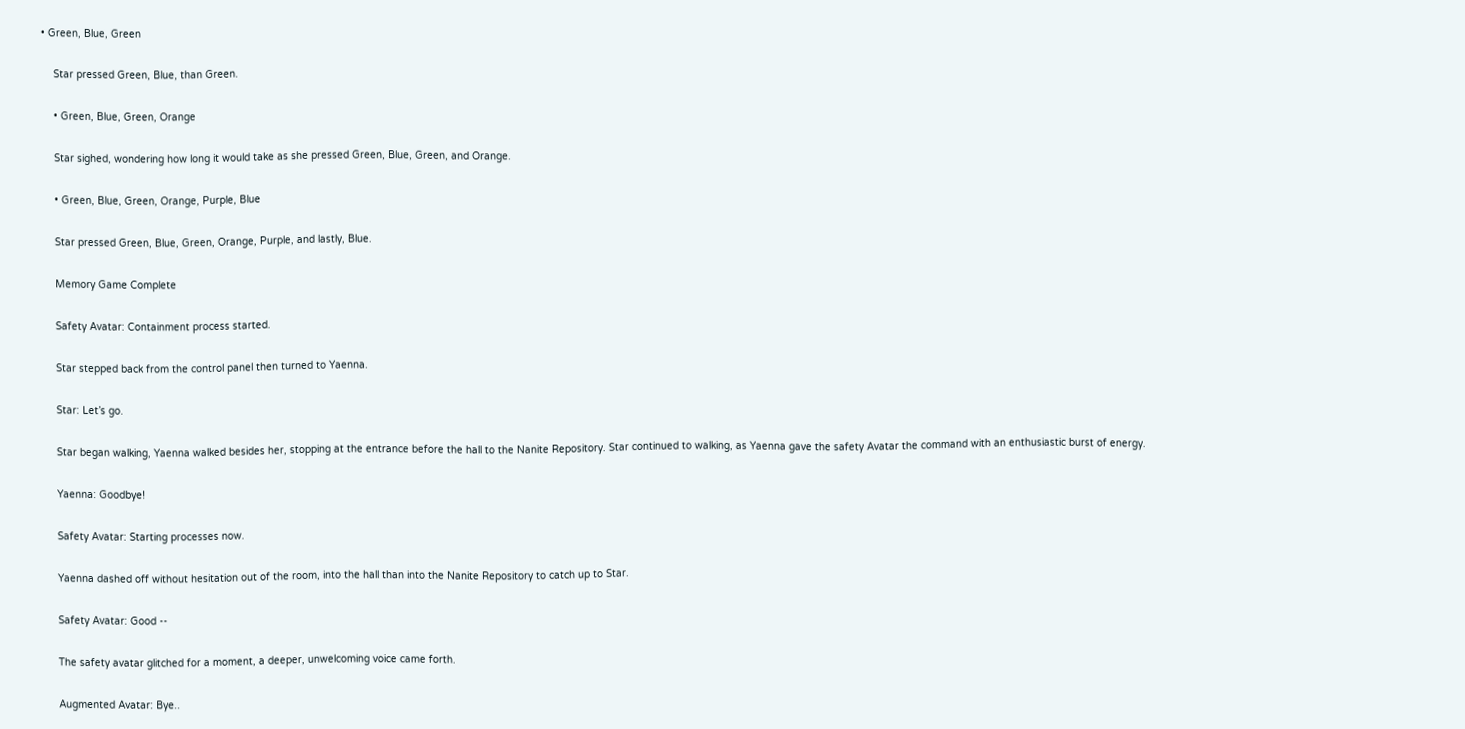• Green, Blue, Green

    Star pressed Green, Blue, than Green.

    • Green, Blue, Green, Orange

    Star sighed, wondering how long it would take as she pressed Green, Blue, Green, and Orange.

    • Green, Blue, Green, Orange, Purple, Blue

    Star pressed Green, Blue, Green, Orange, Purple, and lastly, Blue.

    Memory Game Complete

    Safety Avatar: Containment process started.

    Star stepped back from the control panel then turned to Yaenna.

    Star: Let’s go.

    Star began walking, Yaenna walked besides her, stopping at the entrance before the hall to the Nanite Repository. Star continued to walking, as Yaenna gave the safety Avatar the command with an enthusiastic burst of energy.

    Yaenna: Goodbye!

    Safety Avatar: Starting processes now.

    Yaenna dashed off without hesitation out of the room, into the hall than into the Nanite Repository to catch up to Star.

    Safety Avatar: Good --

    The safety avatar glitched for a moment, a deeper, unwelcoming voice came forth.

    Augmented Avatar: Bye..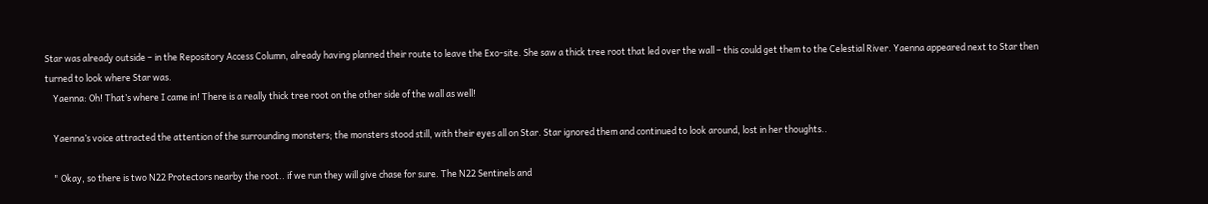Star was already outside – in the Repository Access Column, already having planned their route to leave the Exo-site. She saw a thick tree root that led over the wall – this could get them to the Celestial River. Yaenna appeared next to Star then turned to look where Star was.
    Yaenna: Oh! That’s where I came in! There is a really thick tree root on the other side of the wall as well!

    Yaenna’s voice attracted the attention of the surrounding monsters; the monsters stood still, with their eyes all on Star. Star ignored them and continued to look around, lost in her thoughts..

    " Okay, so there is two N22 Protectors nearby the root.. if we run they will give chase for sure. The N22 Sentinels and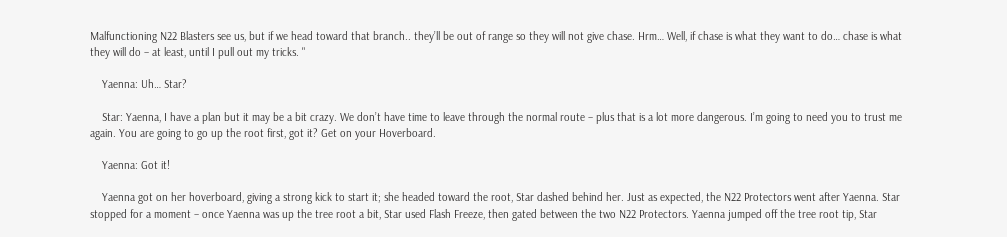Malfunctioning N22 Blasters see us, but if we head toward that branch.. they’ll be out of range so they will not give chase. Hrm… Well, if chase is what they want to do… chase is what they will do – at least, until I pull out my tricks. "

    Yaenna: Uh… Star?

    Star: Yaenna, I have a plan but it may be a bit crazy. We don’t have time to leave through the normal route – plus that is a lot more dangerous. I’m going to need you to trust me again. You are going to go up the root first, got it? Get on your Hoverboard.

    Yaenna: Got it!

    Yaenna got on her hoverboard, giving a strong kick to start it; she headed toward the root, Star dashed behind her. Just as expected, the N22 Protectors went after Yaenna. Star stopped for a moment – once Yaenna was up the tree root a bit, Star used Flash Freeze, then gated between the two N22 Protectors. Yaenna jumped off the tree root tip, Star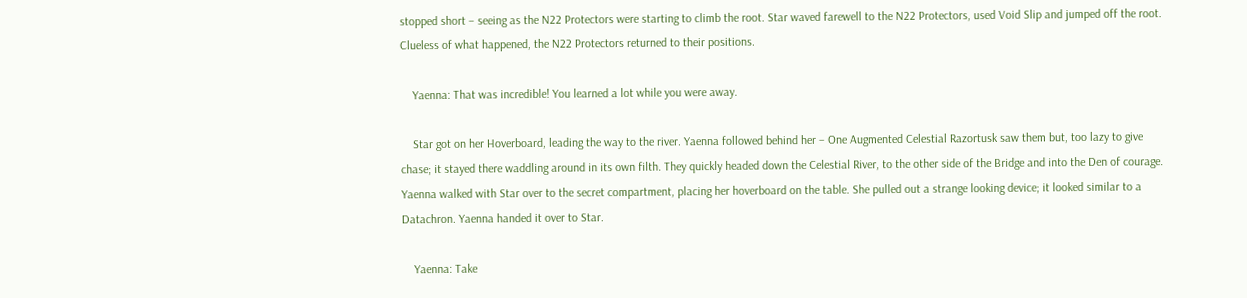stopped short – seeing as the N22 Protectors were starting to climb the root. Star waved farewell to the N22 Protectors, used Void Slip and jumped off the root. Clueless of what happened, the N22 Protectors returned to their positions.

    Yaenna: That was incredible! You learned a lot while you were away.

    Star got on her Hoverboard, leading the way to the river. Yaenna followed behind her – One Augmented Celestial Razortusk saw them but, too lazy to give chase; it stayed there waddling around in its own filth. They quickly headed down the Celestial River, to the other side of the Bridge and into the Den of courage. Yaenna walked with Star over to the secret compartment, placing her hoverboard on the table. She pulled out a strange looking device; it looked similar to a Datachron. Yaenna handed it over to Star.

    Yaenna: Take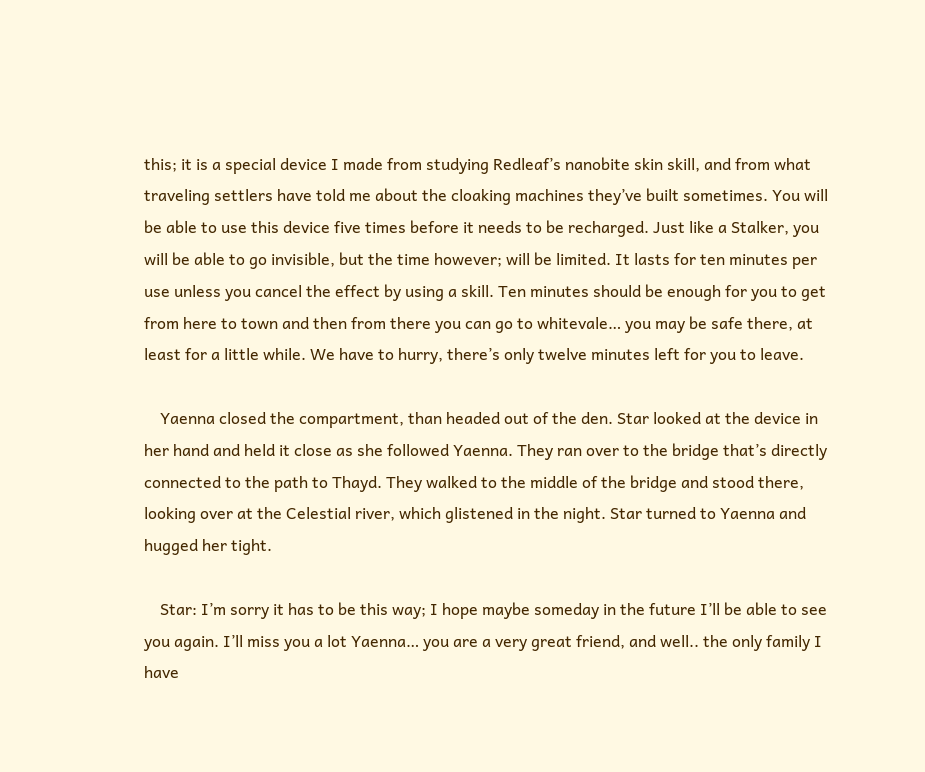this; it is a special device I made from studying Redleaf’s nanobite skin skill, and from what traveling settlers have told me about the cloaking machines they’ve built sometimes. You will be able to use this device five times before it needs to be recharged. Just like a Stalker, you will be able to go invisible, but the time however; will be limited. It lasts for ten minutes per use unless you cancel the effect by using a skill. Ten minutes should be enough for you to get from here to town and then from there you can go to whitevale… you may be safe there, at least for a little while. We have to hurry, there’s only twelve minutes left for you to leave.

    Yaenna closed the compartment, than headed out of the den. Star looked at the device in her hand and held it close as she followed Yaenna. They ran over to the bridge that’s directly connected to the path to Thayd. They walked to the middle of the bridge and stood there, looking over at the Celestial river, which glistened in the night. Star turned to Yaenna and hugged her tight.

    Star: I’m sorry it has to be this way; I hope maybe someday in the future I’ll be able to see you again. I’ll miss you a lot Yaenna… you are a very great friend, and well.. the only family I have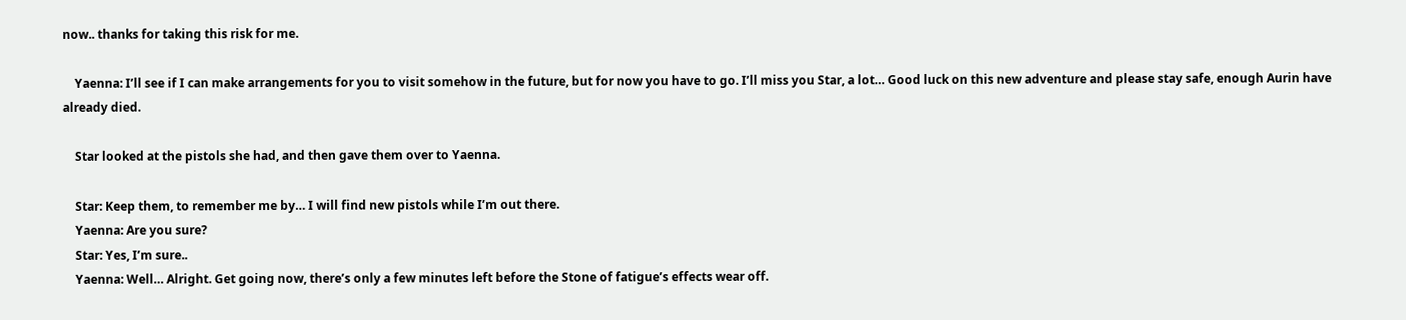now.. thanks for taking this risk for me.

    Yaenna: I’ll see if I can make arrangements for you to visit somehow in the future, but for now you have to go. I’ll miss you Star, a lot… Good luck on this new adventure and please stay safe, enough Aurin have already died.

    Star looked at the pistols she had, and then gave them over to Yaenna.

    Star: Keep them, to remember me by… I will find new pistols while I’m out there.
    Yaenna: Are you sure?
    Star: Yes, I’m sure..
    Yaenna: Well… Alright. Get going now, there’s only a few minutes left before the Stone of fatigue’s effects wear off.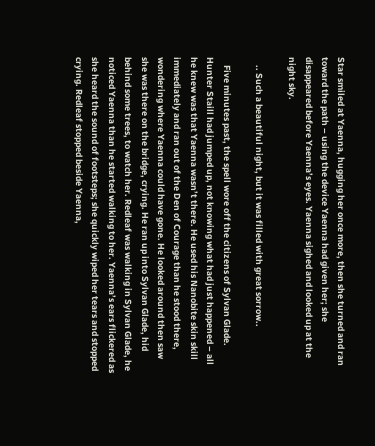Star smiled at Yaenna, hugging her once more, then she turned and ran toward the path – using the device Yaenna had given her; she disappeared before Yaenna’s eyes. Yaenna sighed and looked up at the night sky.

    .. Such a beautiful night, but it was filled with great sorrow..

    Five minutes past, the spell wore off the citizens of Sylvan Glade. Hunter Staill had jumped up, not knowing what had just happened – all he knew was that Yaenna wasn’t there. He used his Nanobite skin skill immediately and ran out of the Den of Courage than he stood there, wondering where Yaenna could have gone. He looked around then saw she was there on the bridge, crying. He ran up into Sylvan Glade, hid behind some trees, to watch her. Redleaf was walking in Sylvan Glade, he noticed Yaenna than he started walking to her. Yaenna’s ears flickered as she heard the sound of footsteps; she quickly wiped her tears and stopped crying. Redleaf stopped beside Yaenna,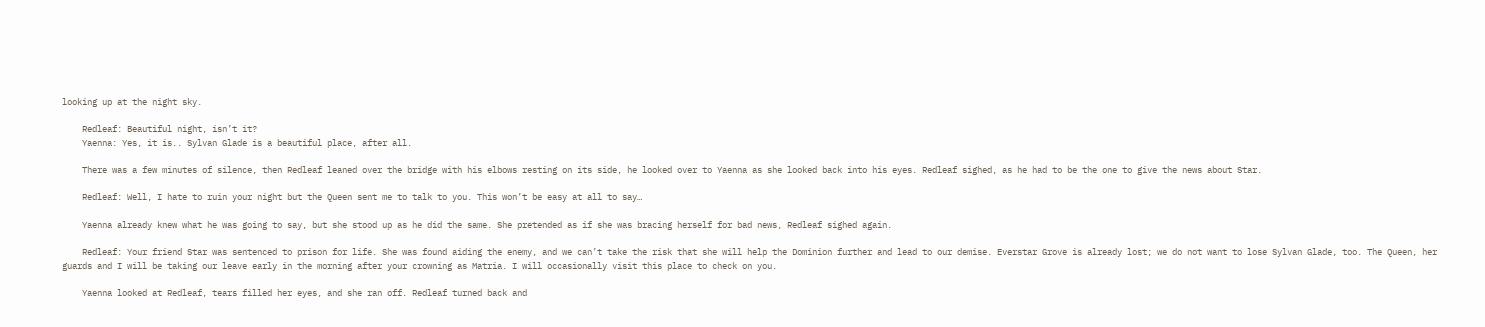looking up at the night sky.

    Redleaf: Beautiful night, isn’t it?
    Yaenna: Yes, it is.. Sylvan Glade is a beautiful place, after all.

    There was a few minutes of silence, then Redleaf leaned over the bridge with his elbows resting on its side, he looked over to Yaenna as she looked back into his eyes. Redleaf sighed, as he had to be the one to give the news about Star.

    Redleaf: Well, I hate to ruin your night but the Queen sent me to talk to you. This won’t be easy at all to say…

    Yaenna already knew what he was going to say, but she stood up as he did the same. She pretended as if she was bracing herself for bad news, Redleaf sighed again.

    Redleaf: Your friend Star was sentenced to prison for life. She was found aiding the enemy, and we can’t take the risk that she will help the Dominion further and lead to our demise. Everstar Grove is already lost; we do not want to lose Sylvan Glade, too. The Queen, her guards and I will be taking our leave early in the morning after your crowning as Matria. I will occasionally visit this place to check on you.

    Yaenna looked at Redleaf, tears filled her eyes, and she ran off. Redleaf turned back and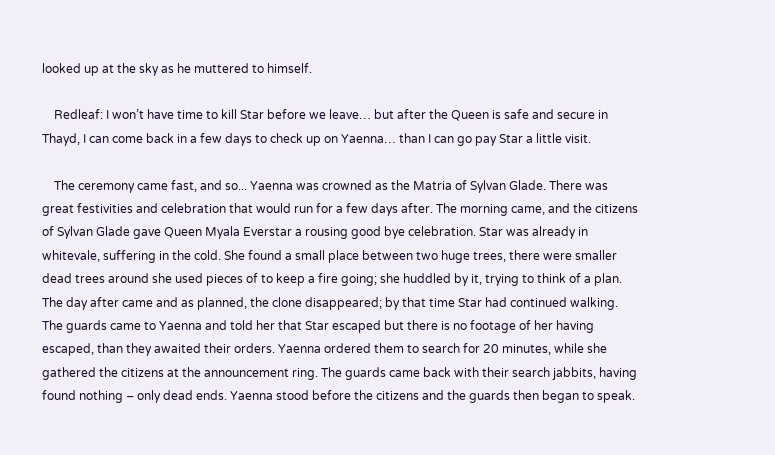looked up at the sky as he muttered to himself.

    Redleaf: I won’t have time to kill Star before we leave… but after the Queen is safe and secure in Thayd, I can come back in a few days to check up on Yaenna… than I can go pay Star a little visit.

    The ceremony came fast, and so... Yaenna was crowned as the Matria of Sylvan Glade. There was great festivities and celebration that would run for a few days after. The morning came, and the citizens of Sylvan Glade gave Queen Myala Everstar a rousing good bye celebration. Star was already in whitevale, suffering in the cold. She found a small place between two huge trees, there were smaller dead trees around she used pieces of to keep a fire going; she huddled by it, trying to think of a plan. The day after came and as planned, the clone disappeared; by that time Star had continued walking. The guards came to Yaenna and told her that Star escaped but there is no footage of her having escaped, than they awaited their orders. Yaenna ordered them to search for 20 minutes, while she gathered the citizens at the announcement ring. The guards came back with their search jabbits, having found nothing – only dead ends. Yaenna stood before the citizens and the guards then began to speak.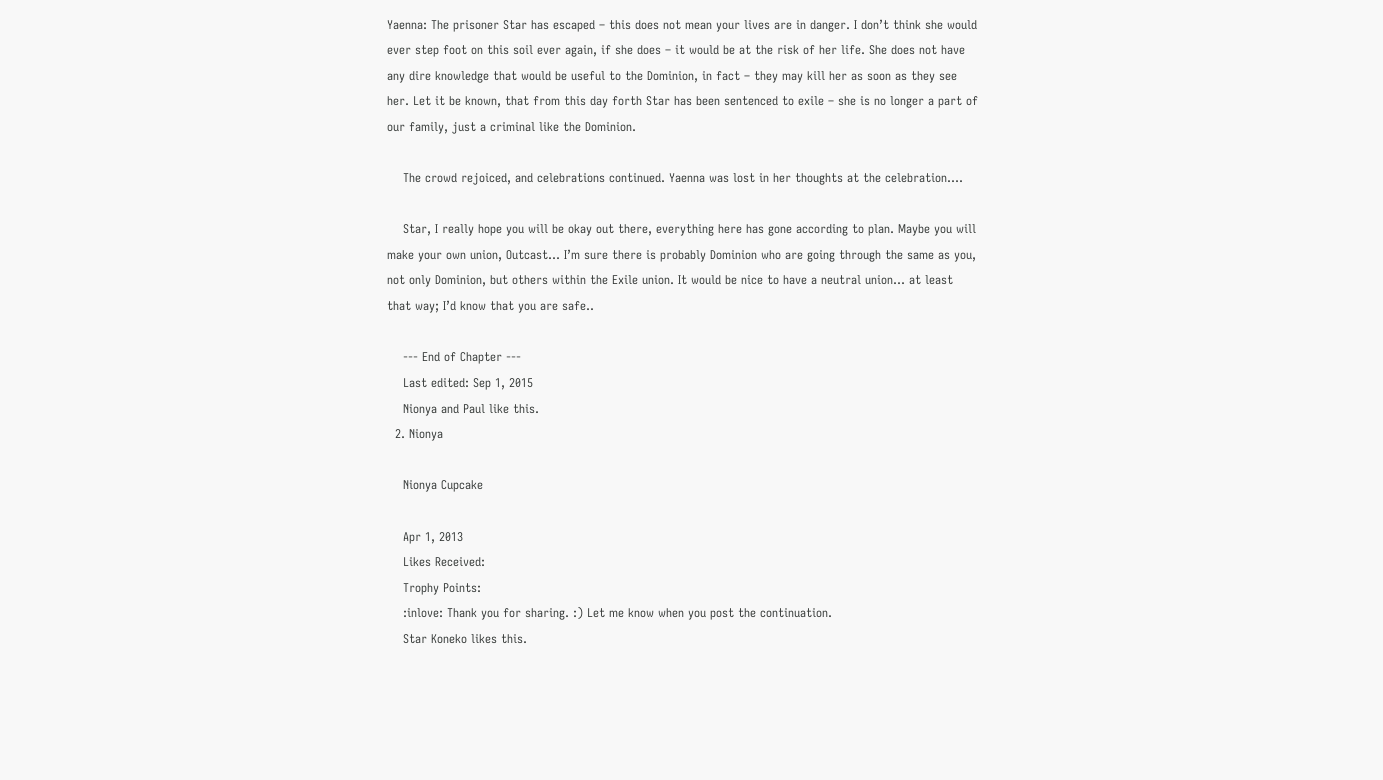Yaenna: The prisoner Star has escaped – this does not mean your lives are in danger. I don’t think she would ever step foot on this soil ever again, if she does – it would be at the risk of her life. She does not have any dire knowledge that would be useful to the Dominion, in fact – they may kill her as soon as they see her. Let it be known, that from this day forth Star has been sentenced to exile – she is no longer a part of our family, just a criminal like the Dominion.

    The crowd rejoiced, and celebrations continued. Yaenna was lost in her thoughts at the celebration….

    Star, I really hope you will be okay out there, everything here has gone according to plan. Maybe you will make your own union, Outcast… I’m sure there is probably Dominion who are going through the same as you, not only Dominion, but others within the Exile union. It would be nice to have a neutral union… at least that way; I’d know that you are safe..

    --- End of Chapter ---
    Last edited: Sep 1, 2015
    Nionya and Paul like this.
  2. Nionya

    Nionya Cupcake

    Apr 1, 2013
    Likes Received:
    Trophy Points:
    :inlove: Thank you for sharing. :) Let me know when you post the continuation.
    Star Koneko likes this.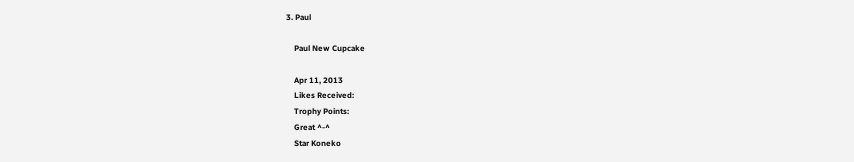3. Paul

    Paul New Cupcake

    Apr 11, 2013
    Likes Received:
    Trophy Points:
    Great ^-^
    Star Koneko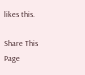likes this.

Share This Page